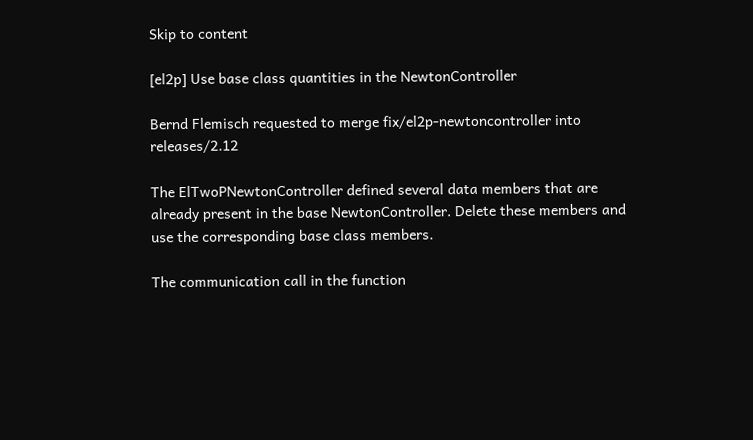Skip to content

[el2p] Use base class quantities in the NewtonController

Bernd Flemisch requested to merge fix/el2p-newtoncontroller into releases/2.12

The ElTwoPNewtonController defined several data members that are already present in the base NewtonController. Delete these members and use the corresponding base class members.

The communication call in the function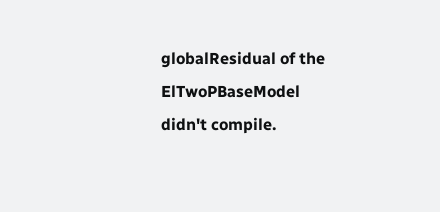globalResidual of the ElTwoPBaseModel didn't compile.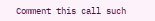Comment this call such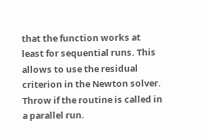that the function works at least for sequential runs. This allows to use the residual criterion in the Newton solver. Throw if the routine is called in a parallel run.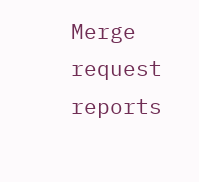Merge request reports